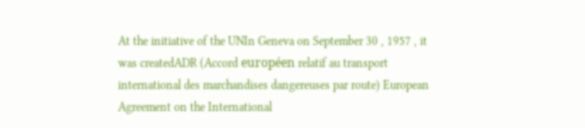At the initiative of the UNIn Geneva on September 30 , 1957 , it was createdADR (Accord européen relatif au transport international des marchandises dangereuses par route) European Agreement on the International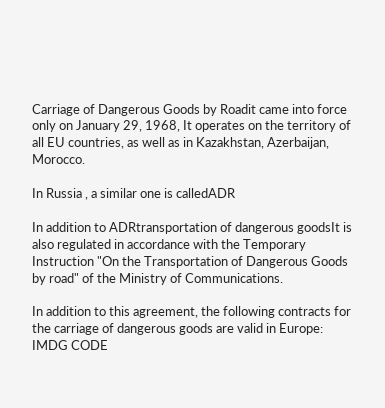Carriage of Dangerous Goods by Roadit came into force only on January 29, 1968, It operates on the territory of all EU countries, as well as in Kazakhstan, Azerbaijan, Morocco.

In Russia , a similar one is calledADR

In addition to ADRtransportation of dangerous goodsIt is also regulated in accordance with the Temporary Instruction "On the Transportation of Dangerous Goods by road" of the Ministry of Communications.

In addition to this agreement, the following contracts for the carriage of dangerous goods are valid in Europe:
IMDG CODE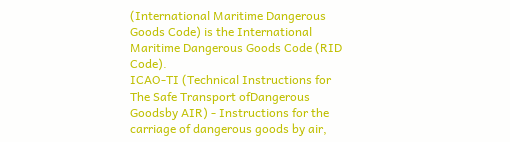(International Maritime Dangerous Goods Code) is the International Maritime Dangerous Goods Code (RID Code).
ICAO-TI (Technical Instructions for The Safe Transport ofDangerous Goodsby AIR) - Instructions for the carriage of dangerous goods by air,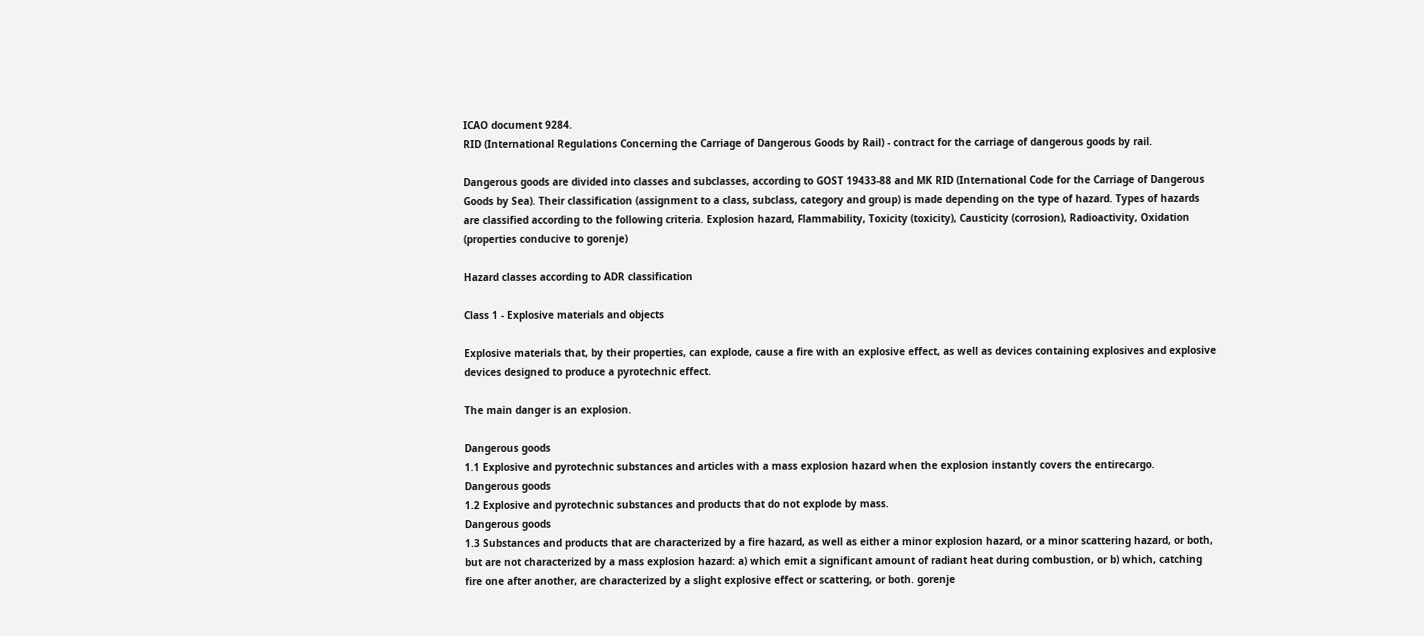ICAO document 9284.
RID (International Regulations Concerning the Carriage of Dangerous Goods by Rail) - contract for the carriage of dangerous goods by rail.

Dangerous goods are divided into classes and subclasses, according to GOST 19433-88 and MK RID (International Code for the Carriage of Dangerous Goods by Sea). Their classification (assignment to a class, subclass, category and group) is made depending on the type of hazard. Types of hazards are classified according to the following criteria. Explosion hazard, Flammability, Toxicity (toxicity), Causticity (corrosion), Radioactivity, Oxidation (properties conducive to gorenje)

Hazard classes according to ADR classification

Class 1 - Explosive materials and objects

Explosive materials that, by their properties, can explode, cause a fire with an explosive effect, as well as devices containing explosives and explosive devices designed to produce a pyrotechnic effect.

The main danger is an explosion.

Dangerous goods
1.1 Explosive and pyrotechnic substances and articles with a mass explosion hazard when the explosion instantly covers the entirecargo.
Dangerous goods
1.2 Explosive and pyrotechnic substances and products that do not explode by mass.
Dangerous goods
1.3 Substances and products that are characterized by a fire hazard, as well as either a minor explosion hazard, or a minor scattering hazard, or both, but are not characterized by a mass explosion hazard: a) which emit a significant amount of radiant heat during combustion, or b) which, catching fire one after another, are characterized by a slight explosive effect or scattering, or both. gorenje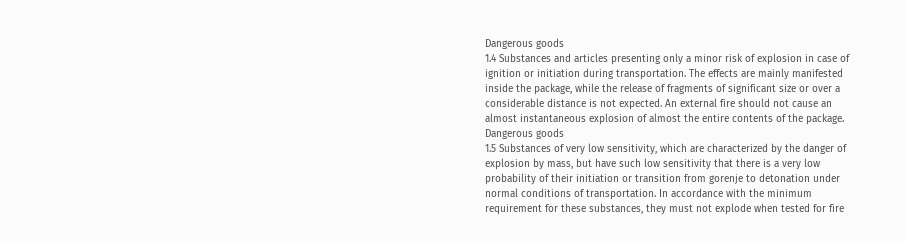Dangerous goods
1.4 Substances and articles presenting only a minor risk of explosion in case of ignition or initiation during transportation. The effects are mainly manifested inside the package, while the release of fragments of significant size or over a considerable distance is not expected. An external fire should not cause an almost instantaneous explosion of almost the entire contents of the package.
Dangerous goods
1.5 Substances of very low sensitivity, which are characterized by the danger of explosion by mass, but have such low sensitivity that there is a very low probability of their initiation or transition from gorenje to detonation under normal conditions of transportation. In accordance with the minimum requirement for these substances, they must not explode when tested for fire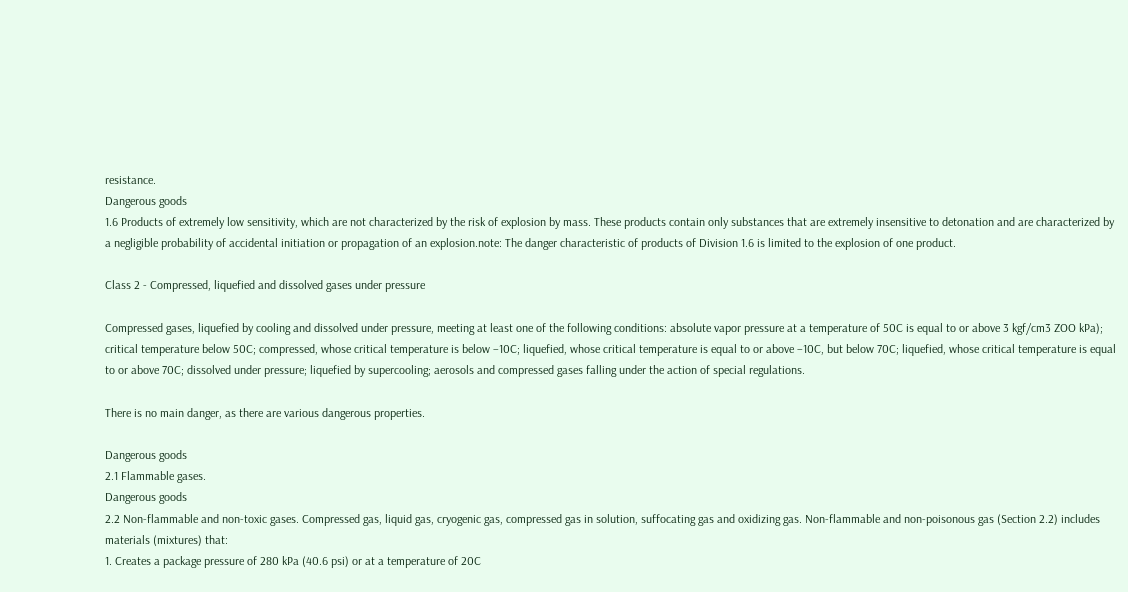resistance.
Dangerous goods
1.6 Products of extremely low sensitivity, which are not characterized by the risk of explosion by mass. These products contain only substances that are extremely insensitive to detonation and are characterized by a negligible probability of accidental initiation or propagation of an explosion.note: The danger characteristic of products of Division 1.6 is limited to the explosion of one product.

Class 2 - Compressed, liquefied and dissolved gases under pressure

Compressed gases, liquefied by cooling and dissolved under pressure, meeting at least one of the following conditions: absolute vapor pressure at a temperature of 50C is equal to or above 3 kgf/cm3 ZOO kPa); critical temperature below 50C; compressed, whose critical temperature is below −10C; liquefied, whose critical temperature is equal to or above −10C, but below 70C; liquefied, whose critical temperature is equal to or above 70C; dissolved under pressure; liquefied by supercooling; aerosols and compressed gases falling under the action of special regulations.

There is no main danger, as there are various dangerous properties.

Dangerous goods
2.1 Flammable gases.
Dangerous goods
2.2 Non-flammable and non-toxic gases. Compressed gas, liquid gas, cryogenic gas, compressed gas in solution, suffocating gas and oxidizing gas. Non-flammable and non-poisonous gas (Section 2.2) includes materials (mixtures) that:
1. Creates a package pressure of 280 kPa (40.6 psi) or at a temperature of 20C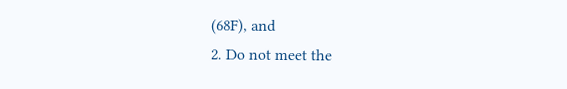(68F), and
2. Do not meet the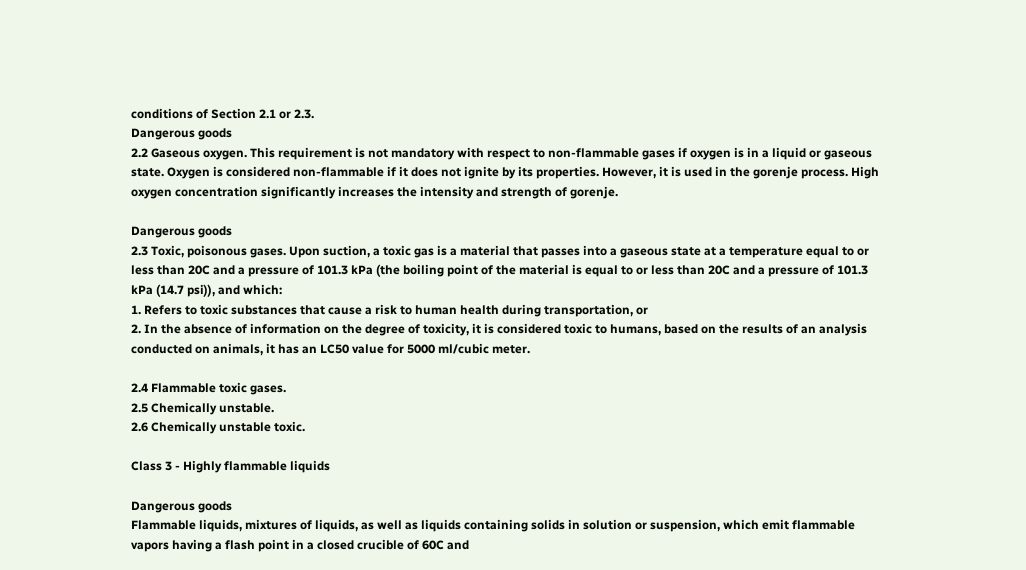conditions of Section 2.1 or 2.3.
Dangerous goods
2.2 Gaseous oxygen. This requirement is not mandatory with respect to non-flammable gases if oxygen is in a liquid or gaseous state. Oxygen is considered non-flammable if it does not ignite by its properties. However, it is used in the gorenje process. High oxygen concentration significantly increases the intensity and strength of gorenje.

Dangerous goods
2.3 Toxic, poisonous gases. Upon suction, a toxic gas is a material that passes into a gaseous state at a temperature equal to or less than 20C and a pressure of 101.3 kPa (the boiling point of the material is equal to or less than 20C and a pressure of 101.3 kPa (14.7 psi)), and which:
1. Refers to toxic substances that cause a risk to human health during transportation, or
2. In the absence of information on the degree of toxicity, it is considered toxic to humans, based on the results of an analysis conducted on animals, it has an LC50 value for 5000 ml/cubic meter.

2.4 Flammable toxic gases.
2.5 Chemically unstable.
2.6 Chemically unstable toxic.

Class 3 - Highly flammable liquids

Dangerous goods
Flammable liquids, mixtures of liquids, as well as liquids containing solids in solution or suspension, which emit flammable vapors having a flash point in a closed crucible of 60C and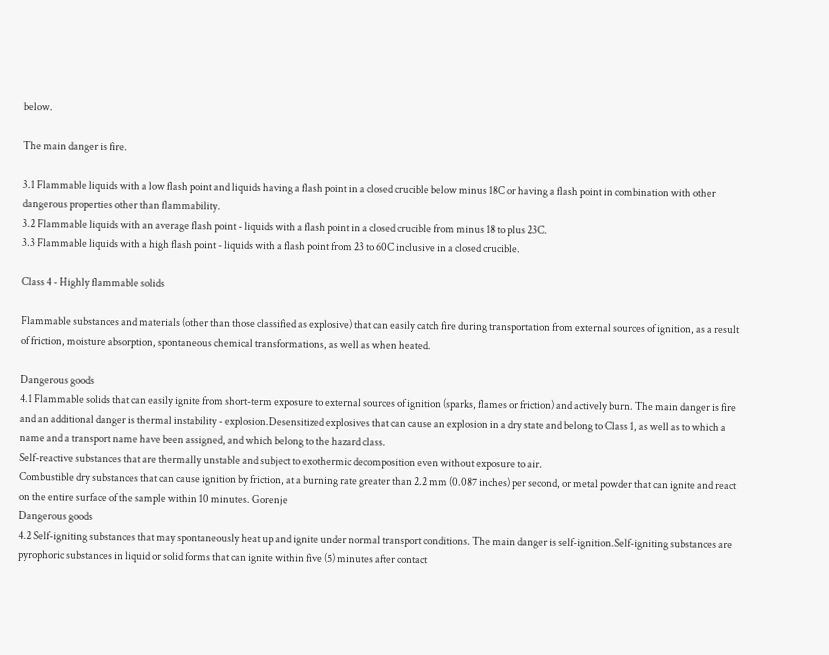below.

The main danger is fire.

3.1 Flammable liquids with a low flash point and liquids having a flash point in a closed crucible below minus 18C or having a flash point in combination with other dangerous properties other than flammability.
3.2 Flammable liquids with an average flash point - liquids with a flash point in a closed crucible from minus 18 to plus 23C.
3.3 Flammable liquids with a high flash point - liquids with a flash point from 23 to 60C inclusive in a closed crucible.

Class 4 - Highly flammable solids

Flammable substances and materials (other than those classified as explosive) that can easily catch fire during transportation from external sources of ignition, as a result of friction, moisture absorption, spontaneous chemical transformations, as well as when heated.

Dangerous goods
4.1 Flammable solids that can easily ignite from short-term exposure to external sources of ignition (sparks, flames or friction) and actively burn. The main danger is fire and an additional danger is thermal instability - explosion.Desensitized explosives that can cause an explosion in a dry state and belong to Class 1, as well as to which a name and a transport name have been assigned, and which belong to the hazard class.
Self-reactive substances that are thermally unstable and subject to exothermic decomposition even without exposure to air.
Combustible dry substances that can cause ignition by friction, at a burning rate greater than 2.2 mm (0.087 inches) per second, or metal powder that can ignite and react on the entire surface of the sample within 10 minutes. Gorenje
Dangerous goods
4.2 Self-igniting substances that may spontaneously heat up and ignite under normal transport conditions. The main danger is self-ignition.Self-igniting substances are pyrophoric substances in liquid or solid forms that can ignite within five (5) minutes after contact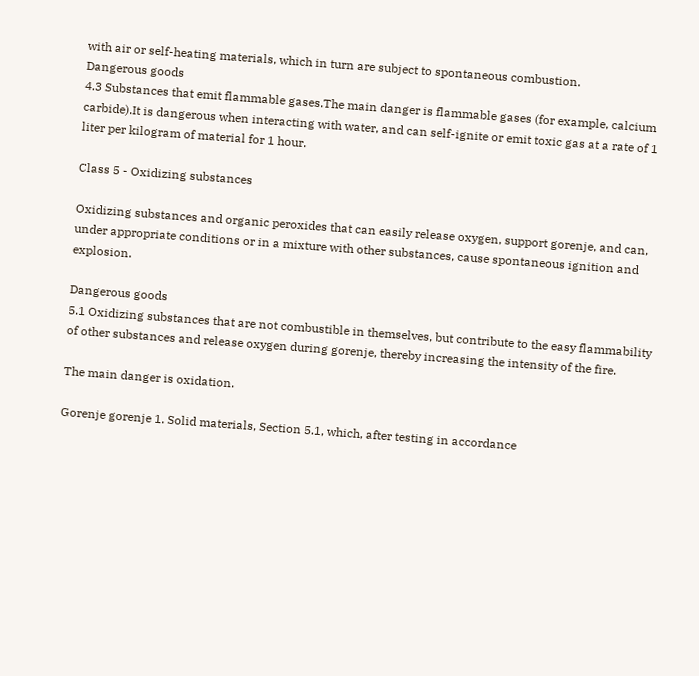with air or self-heating materials, which in turn are subject to spontaneous combustion.
Dangerous goods
4.3 Substances that emit flammable gases.The main danger is flammable gases (for example, calcium carbide).It is dangerous when interacting with water, and can self-ignite or emit toxic gas at a rate of 1 liter per kilogram of material for 1 hour.

Class 5 - Oxidizing substances

Oxidizing substances and organic peroxides that can easily release oxygen, support gorenje, and can, under appropriate conditions or in a mixture with other substances, cause spontaneous ignition and explosion.

Dangerous goods
5.1 Oxidizing substances that are not combustible in themselves, but contribute to the easy flammability of other substances and release oxygen during gorenje, thereby increasing the intensity of the fire.

The main danger is oxidation.

Gorenje gorenje 1. Solid materials, Section 5.1, which, after testing in accordance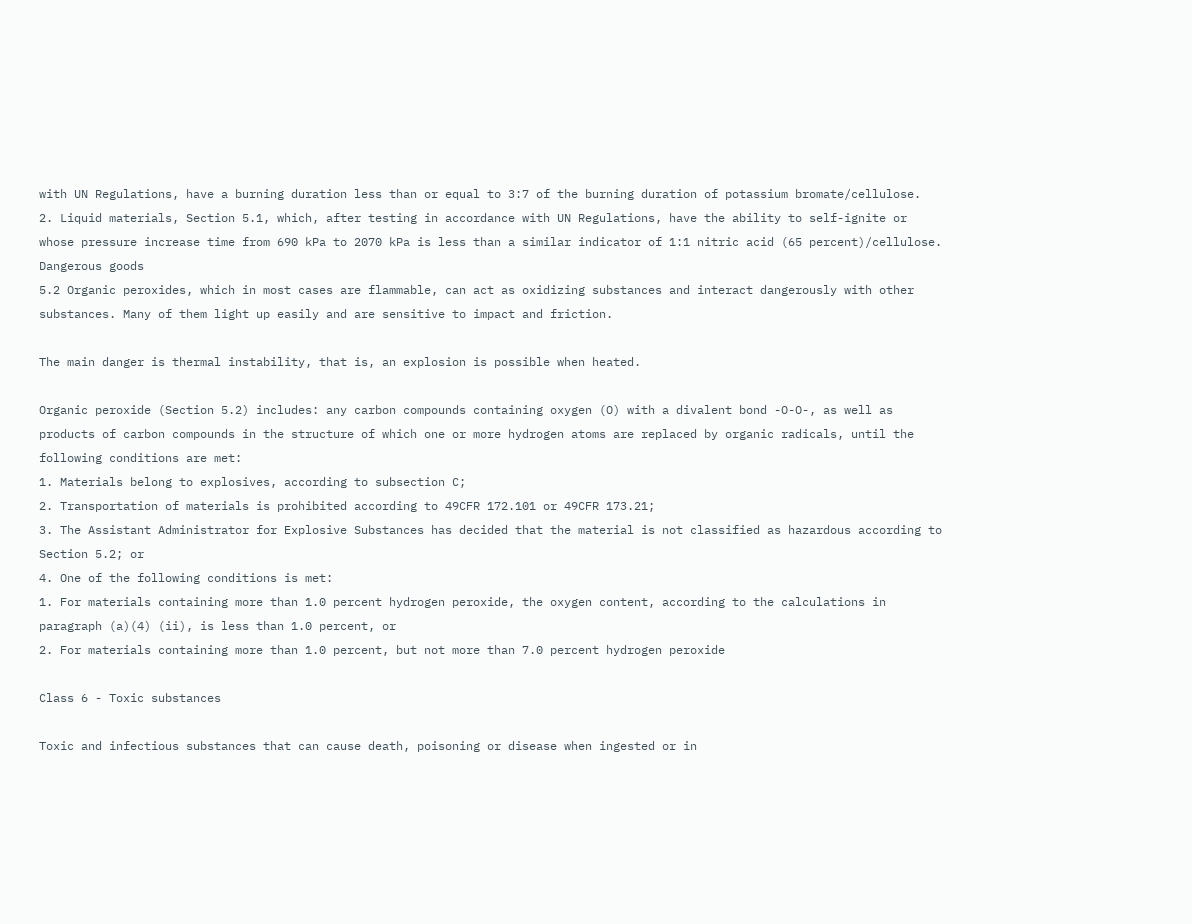with UN Regulations, have a burning duration less than or equal to 3:7 of the burning duration of potassium bromate/cellulose.
2. Liquid materials, Section 5.1, which, after testing in accordance with UN Regulations, have the ability to self-ignite or whose pressure increase time from 690 kPa to 2070 kPa is less than a similar indicator of 1:1 nitric acid (65 percent)/cellulose.
Dangerous goods
5.2 Organic peroxides, which in most cases are flammable, can act as oxidizing substances and interact dangerously with other substances. Many of them light up easily and are sensitive to impact and friction.

The main danger is thermal instability, that is, an explosion is possible when heated.

Organic peroxide (Section 5.2) includes: any carbon compounds containing oxygen (O) with a divalent bond -O-O-, as well as products of carbon compounds in the structure of which one or more hydrogen atoms are replaced by organic radicals, until the following conditions are met:
1. Materials belong to explosives, according to subsection C;
2. Transportation of materials is prohibited according to 49CFR 172.101 or 49CFR 173.21;
3. The Assistant Administrator for Explosive Substances has decided that the material is not classified as hazardous according to Section 5.2; or
4. One of the following conditions is met:
1. For materials containing more than 1.0 percent hydrogen peroxide, the oxygen content, according to the calculations in paragraph (a)(4) (ii), is less than 1.0 percent, or
2. For materials containing more than 1.0 percent, but not more than 7.0 percent hydrogen peroxide

Class 6 - Toxic substances

Toxic and infectious substances that can cause death, poisoning or disease when ingested or in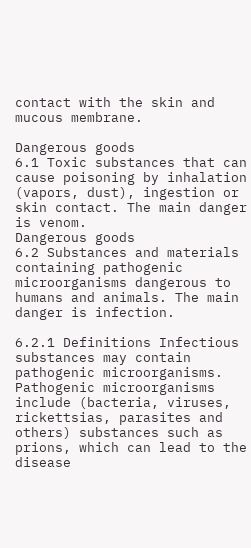contact with the skin and mucous membrane.

Dangerous goods
6.1 Toxic substances that can cause poisoning by inhalation (vapors, dust), ingestion or skin contact. The main danger is venom.
Dangerous goods
6.2 Substances and materials containing pathogenic microorganisms dangerous to humans and animals. The main danger is infection.

6.2.1 Definitions Infectious substances may contain pathogenic microorganisms. Pathogenic microorganisms include (bacteria, viruses, rickettsias, parasites and others) substances such as prions, which can lead to the disease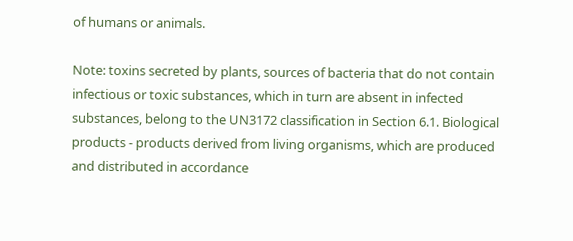of humans or animals.

Note: toxins secreted by plants, sources of bacteria that do not contain infectious or toxic substances, which in turn are absent in infected substances, belong to the UN3172 classification in Section 6.1. Biological products - products derived from living organisms, which are produced and distributed in accordance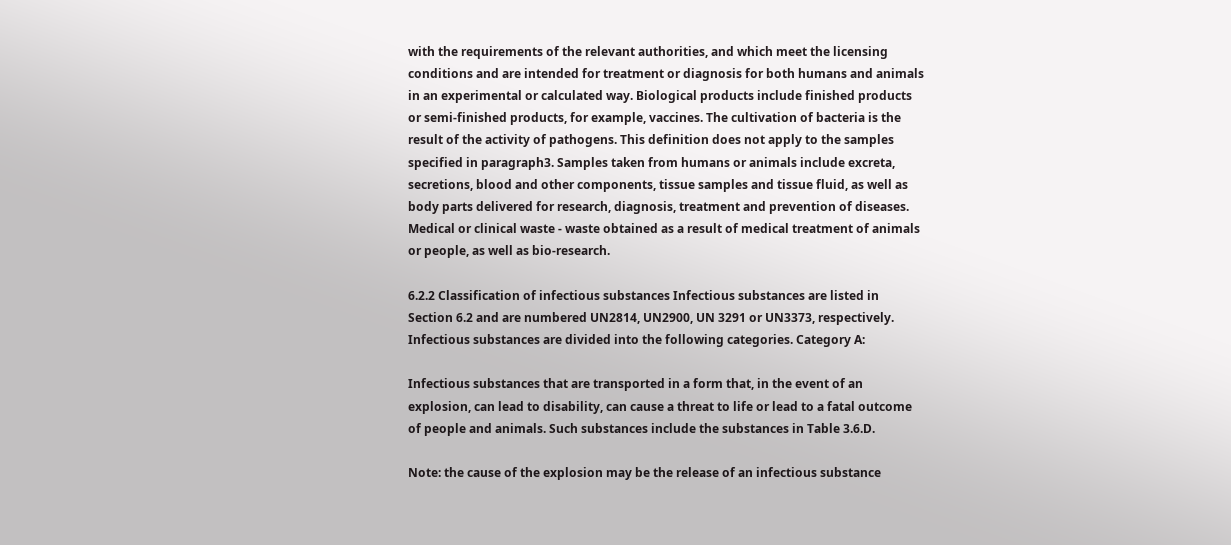with the requirements of the relevant authorities, and which meet the licensing conditions and are intended for treatment or diagnosis for both humans and animals in an experimental or calculated way. Biological products include finished products or semi-finished products, for example, vaccines. The cultivation of bacteria is the result of the activity of pathogens. This definition does not apply to the samples specified in paragraph3. Samples taken from humans or animals include excreta, secretions, blood and other components, tissue samples and tissue fluid, as well as body parts delivered for research, diagnosis, treatment and prevention of diseases. Medical or clinical waste - waste obtained as a result of medical treatment of animals or people, as well as bio-research.

6.2.2 Classification of infectious substances Infectious substances are listed in Section 6.2 and are numbered UN2814, UN2900, UN 3291 or UN3373, respectively. Infectious substances are divided into the following categories. Category A:

Infectious substances that are transported in a form that, in the event of an explosion, can lead to disability, can cause a threat to life or lead to a fatal outcome of people and animals. Such substances include the substances in Table 3.6.D.

Note: the cause of the explosion may be the release of an infectious substance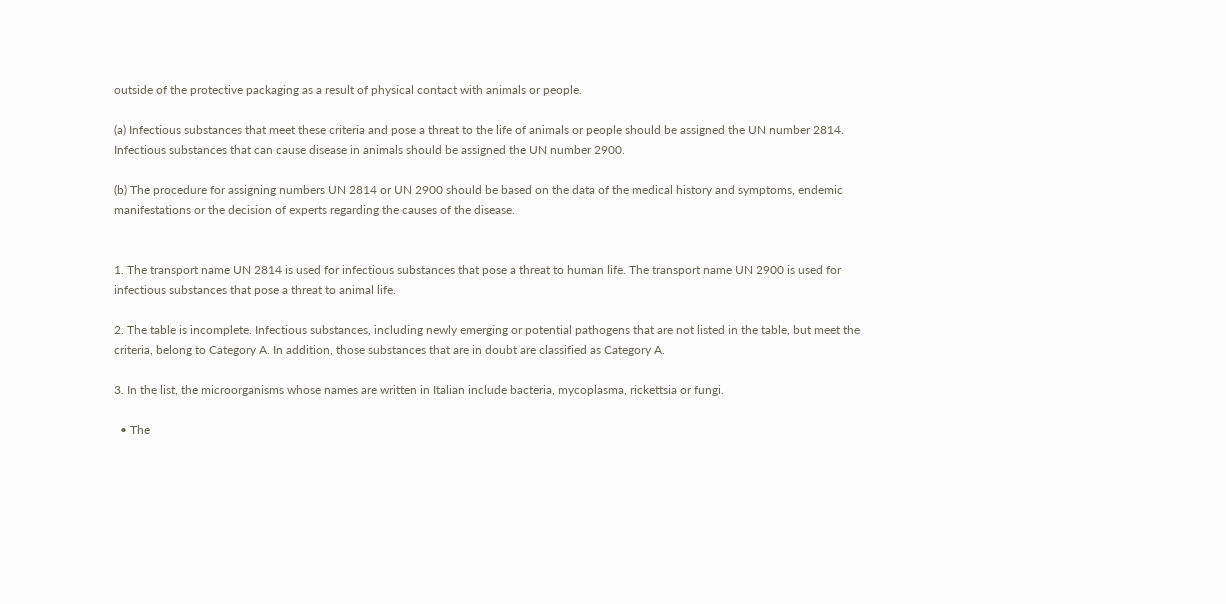outside of the protective packaging as a result of physical contact with animals or people.

(a) Infectious substances that meet these criteria and pose a threat to the life of animals or people should be assigned the UN number 2814. Infectious substances that can cause disease in animals should be assigned the UN number 2900.

(b) The procedure for assigning numbers UN 2814 or UN 2900 should be based on the data of the medical history and symptoms, endemic manifestations or the decision of experts regarding the causes of the disease.


1. The transport name UN 2814 is used for infectious substances that pose a threat to human life. The transport name UN 2900 is used for infectious substances that pose a threat to animal life.

2. The table is incomplete. Infectious substances, including newly emerging or potential pathogens that are not listed in the table, but meet the criteria, belong to Category A. In addition, those substances that are in doubt are classified as Category A.

3. In the list, the microorganisms whose names are written in Italian include bacteria, mycoplasma, rickettsia or fungi.

  • The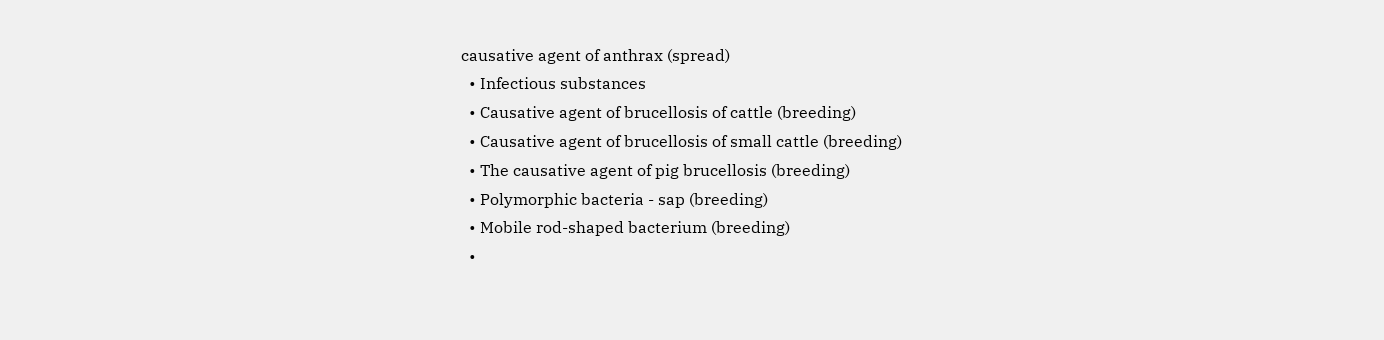causative agent of anthrax (spread)
  • Infectious substances
  • Causative agent of brucellosis of cattle (breeding)
  • Causative agent of brucellosis of small cattle (breeding)
  • The causative agent of pig brucellosis (breeding)
  • Polymorphic bacteria - sap (breeding)
  • Mobile rod-shaped bacterium (breeding)
  •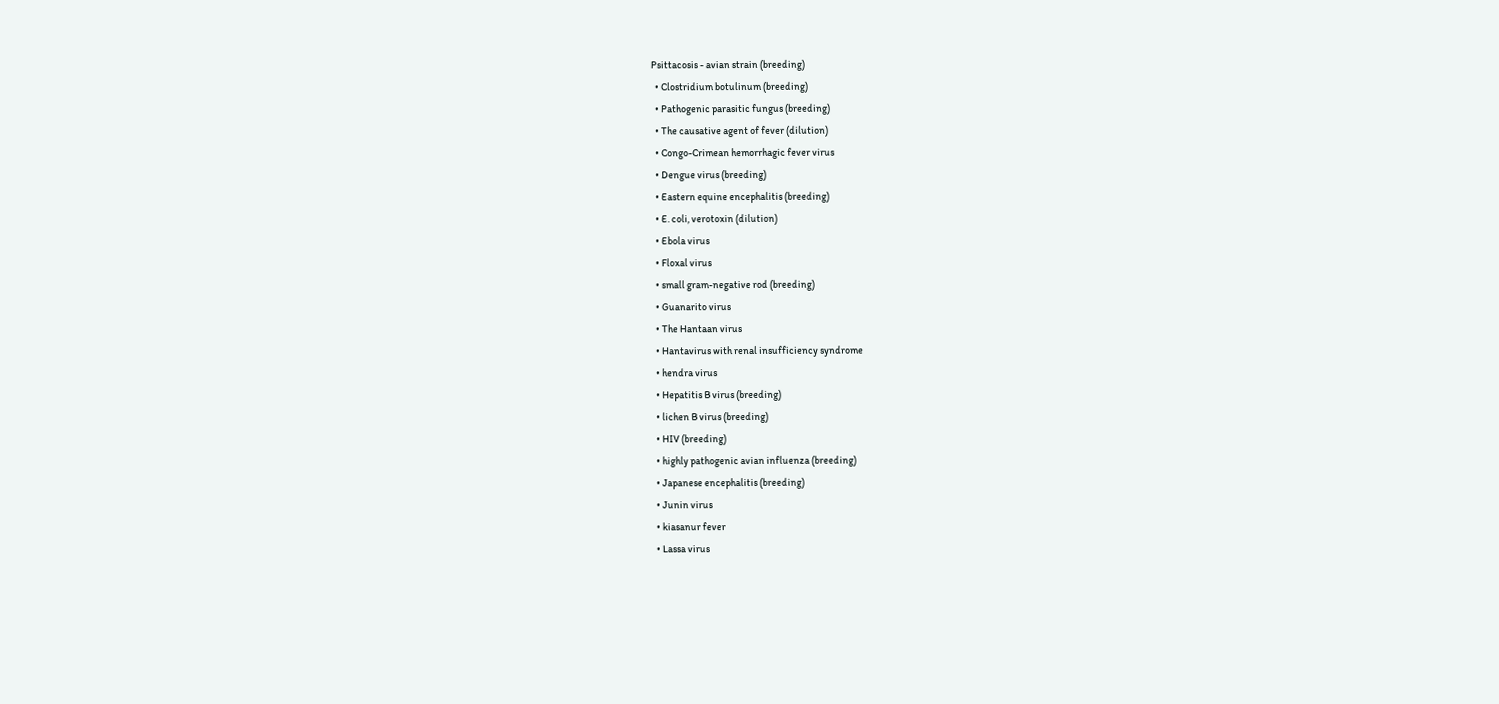Psittacosis - avian strain (breeding)
  • Clostridium botulinum (breeding)
  • Pathogenic parasitic fungus (breeding)
  • The causative agent of fever (dilution)
  • Congo-Crimean hemorrhagic fever virus
  • Dengue virus (breeding)
  • Eastern equine encephalitis (breeding)
  • E. coli, verotoxin (dilution)
  • Ebola virus
  • Floxal virus
  • small gram-negative rod (breeding)
  • Guanarito virus
  • The Hantaan virus
  • Hantavirus with renal insufficiency syndrome
  • hendra virus
  • Hepatitis B virus (breeding)
  • lichen B virus (breeding)
  • HIV (breeding)
  • highly pathogenic avian influenza (breeding)
  • Japanese encephalitis (breeding)
  • Junin virus
  • kiasanur fever
  • Lassa virus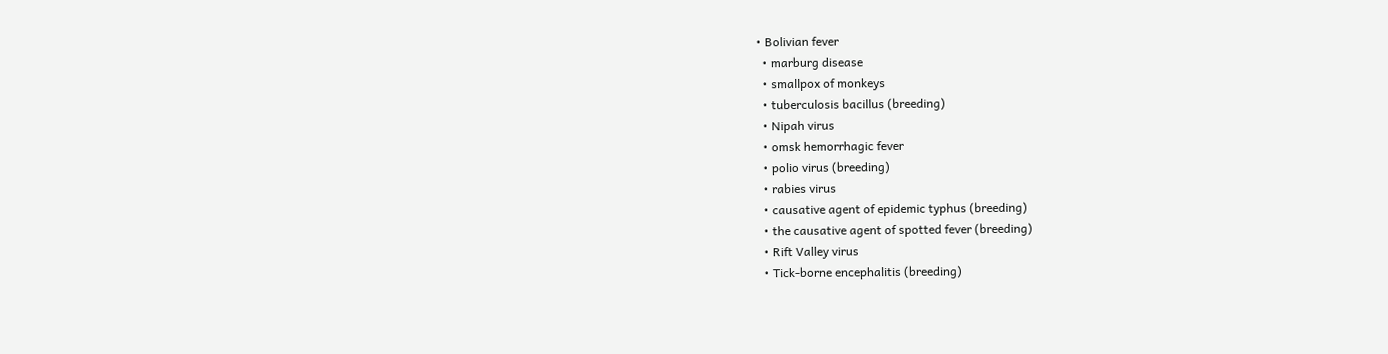• Bolivian fever
  • marburg disease
  • smallpox of monkeys
  • tuberculosis bacillus (breeding)
  • Nipah virus
  • omsk hemorrhagic fever
  • polio virus (breeding)
  • rabies virus
  • causative agent of epidemic typhus (breeding)
  • the causative agent of spotted fever (breeding)
  • Rift Valley virus
  • Tick-borne encephalitis (breeding)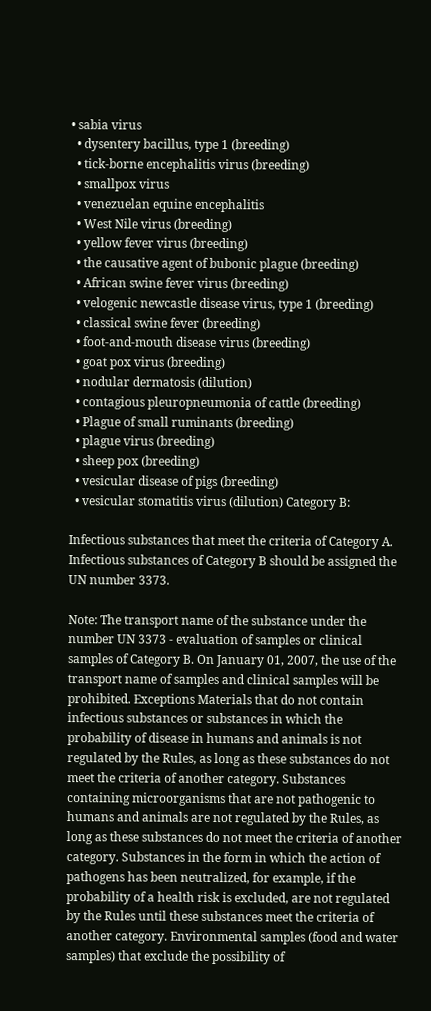• sabia virus
  • dysentery bacillus, type 1 (breeding)
  • tick-borne encephalitis virus (breeding)
  • smallpox virus
  • venezuelan equine encephalitis
  • West Nile virus (breeding)
  • yellow fever virus (breeding)
  • the causative agent of bubonic plague (breeding)
  • African swine fever virus (breeding)
  • velogenic newcastle disease virus, type 1 (breeding)
  • classical swine fever (breeding)
  • foot-and-mouth disease virus (breeding)
  • goat pox virus (breeding)
  • nodular dermatosis (dilution)
  • contagious pleuropneumonia of cattle (breeding)
  • Plague of small ruminants (breeding)
  • plague virus (breeding)
  • sheep pox (breeding)
  • vesicular disease of pigs (breeding)
  • vesicular stomatitis virus (dilution) Category B:

Infectious substances that meet the criteria of Category A. Infectious substances of Category B should be assigned the UN number 3373.

Note: The transport name of the substance under the number UN 3373 - evaluation of samples or clinical samples of Category B. On January 01, 2007, the use of the transport name of samples and clinical samples will be prohibited. Exceptions Materials that do not contain infectious substances or substances in which the probability of disease in humans and animals is not regulated by the Rules, as long as these substances do not meet the criteria of another category. Substances containing microorganisms that are not pathogenic to humans and animals are not regulated by the Rules, as long as these substances do not meet the criteria of another category. Substances in the form in which the action of pathogens has been neutralized, for example, if the probability of a health risk is excluded, are not regulated by the Rules until these substances meet the criteria of another category. Environmental samples (food and water samples) that exclude the possibility of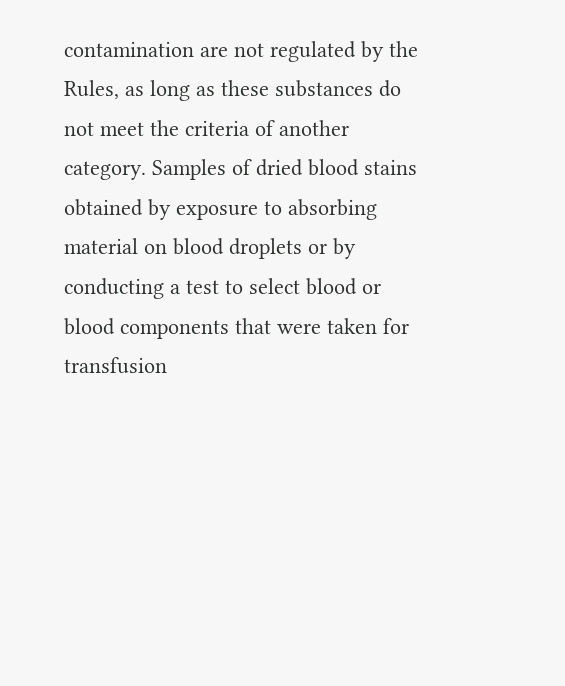contamination are not regulated by the Rules, as long as these substances do not meet the criteria of another category. Samples of dried blood stains obtained by exposure to absorbing material on blood droplets or by conducting a test to select blood or blood components that were taken for transfusion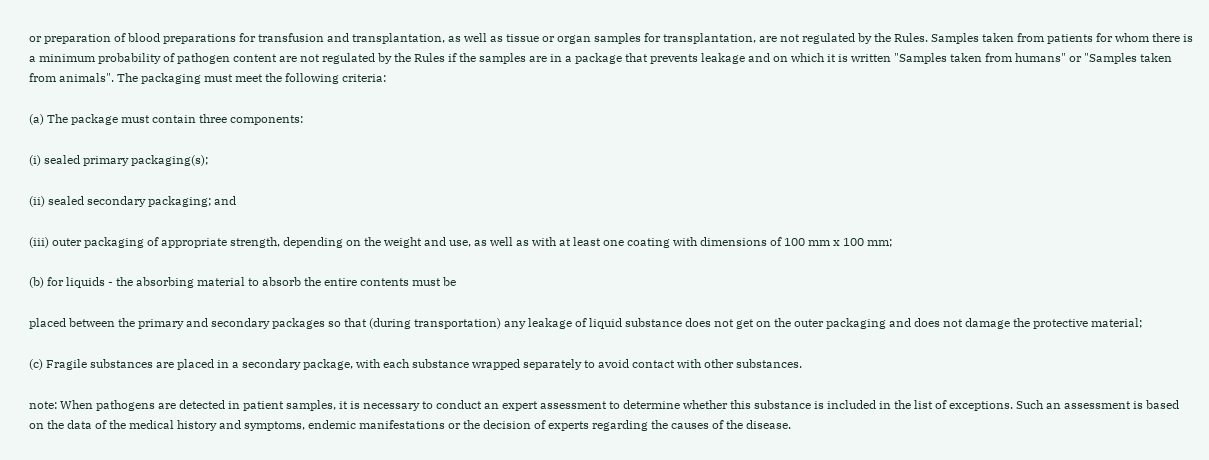or preparation of blood preparations for transfusion and transplantation, as well as tissue or organ samples for transplantation, are not regulated by the Rules. Samples taken from patients for whom there is a minimum probability of pathogen content are not regulated by the Rules if the samples are in a package that prevents leakage and on which it is written "Samples taken from humans" or "Samples taken from animals". The packaging must meet the following criteria:

(a) The package must contain three components:

(i) sealed primary packaging(s);

(ii) sealed secondary packaging; and

(iii) outer packaging of appropriate strength, depending on the weight and use, as well as with at least one coating with dimensions of 100 mm x 100 mm;

(b) for liquids - the absorbing material to absorb the entire contents must be

placed between the primary and secondary packages so that (during transportation) any leakage of liquid substance does not get on the outer packaging and does not damage the protective material;

(c) Fragile substances are placed in a secondary package, with each substance wrapped separately to avoid contact with other substances.

note: When pathogens are detected in patient samples, it is necessary to conduct an expert assessment to determine whether this substance is included in the list of exceptions. Such an assessment is based on the data of the medical history and symptoms, endemic manifestations or the decision of experts regarding the causes of the disease.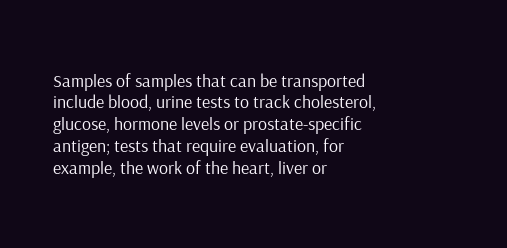Samples of samples that can be transported include blood, urine tests to track cholesterol, glucose, hormone levels or prostate-specific antigen; tests that require evaluation, for example, the work of the heart, liver or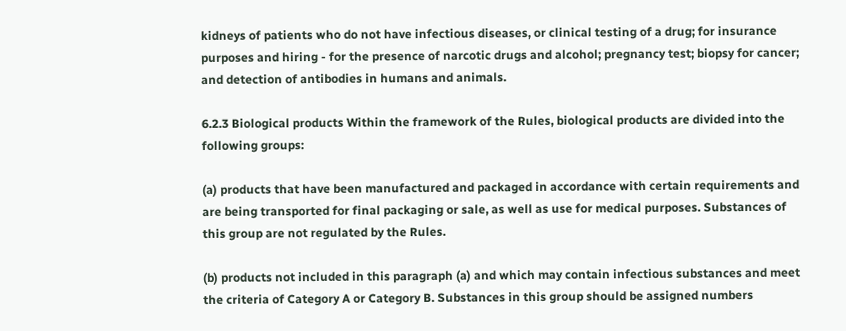kidneys of patients who do not have infectious diseases, or clinical testing of a drug; for insurance purposes and hiring - for the presence of narcotic drugs and alcohol; pregnancy test; biopsy for cancer; and detection of antibodies in humans and animals.

6.2.3 Biological products Within the framework of the Rules, biological products are divided into the following groups:

(a) products that have been manufactured and packaged in accordance with certain requirements and are being transported for final packaging or sale, as well as use for medical purposes. Substances of this group are not regulated by the Rules.

(b) products not included in this paragraph (a) and which may contain infectious substances and meet the criteria of Category A or Category B. Substances in this group should be assigned numbers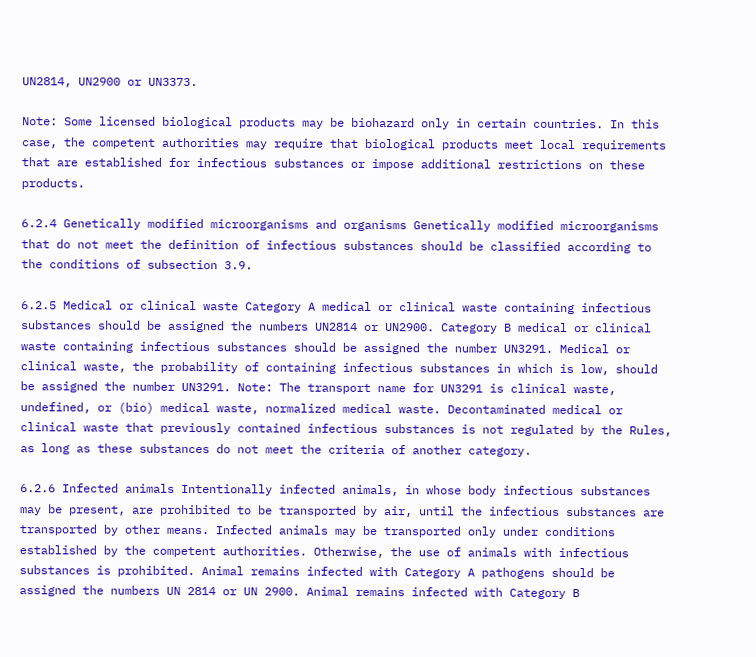UN2814, UN2900 or UN3373.

Note: Some licensed biological products may be biohazard only in certain countries. In this case, the competent authorities may require that biological products meet local requirements that are established for infectious substances or impose additional restrictions on these products.

6.2.4 Genetically modified microorganisms and organisms Genetically modified microorganisms that do not meet the definition of infectious substances should be classified according to the conditions of subsection 3.9.

6.2.5 Medical or clinical waste Category A medical or clinical waste containing infectious substances should be assigned the numbers UN2814 or UN2900. Category B medical or clinical waste containing infectious substances should be assigned the number UN3291. Medical or clinical waste, the probability of containing infectious substances in which is low, should be assigned the number UN3291. Note: The transport name for UN3291 is clinical waste, undefined, or (bio) medical waste, normalized medical waste. Decontaminated medical or clinical waste that previously contained infectious substances is not regulated by the Rules, as long as these substances do not meet the criteria of another category.

6.2.6 Infected animals Intentionally infected animals, in whose body infectious substances may be present, are prohibited to be transported by air, until the infectious substances are transported by other means. Infected animals may be transported only under conditions established by the competent authorities. Otherwise, the use of animals with infectious substances is prohibited. Animal remains infected with Category A pathogens should be assigned the numbers UN 2814 or UN 2900. Animal remains infected with Category B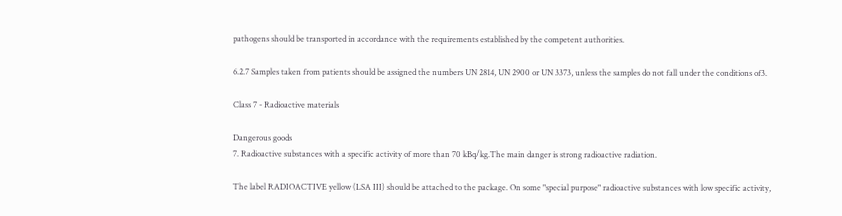pathogens should be transported in accordance with the requirements established by the competent authorities.

6.2.7 Samples taken from patients should be assigned the numbers UN 2814, UN 2900 or UN 3373, unless the samples do not fall under the conditions of3.

Class 7 - Radioactive materials

Dangerous goods
7. Radioactive substances with a specific activity of more than 70 kBq/kg.The main danger is strong radioactive radiation.

The label RADIOACTIVE yellow (LSA III) should be attached to the package. On some "special purpose" radioactive substances with low specific activity,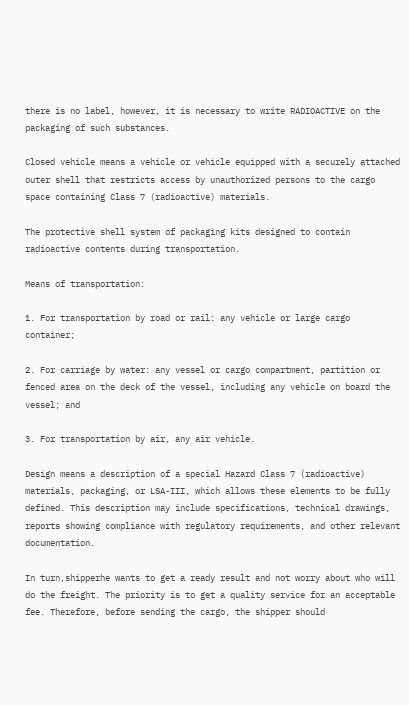there is no label, however, it is necessary to write RADIOACTIVE on the packaging of such substances.

Closed vehicle means a vehicle or vehicle equipped with a securely attached outer shell that restricts access by unauthorized persons to the cargo space containing Class 7 (radioactive) materials.

The protective shell system of packaging kits designed to contain radioactive contents during transportation.

Means of transportation:

1. For transportation by road or rail: any vehicle or large cargo container;

2. For carriage by water: any vessel or cargo compartment, partition or fenced area on the deck of the vessel, including any vehicle on board the vessel; and

3. For transportation by air, any air vehicle.

Design means a description of a special Hazard Class 7 (radioactive) materials, packaging, or LSA-III, which allows these elements to be fully defined. This description may include specifications, technical drawings, reports showing compliance with regulatory requirements, and other relevant documentation.

In turn,shipperhe wants to get a ready result and not worry about who will do the freight. The priority is to get a quality service for an acceptable fee. Therefore, before sending the cargo, the shipper should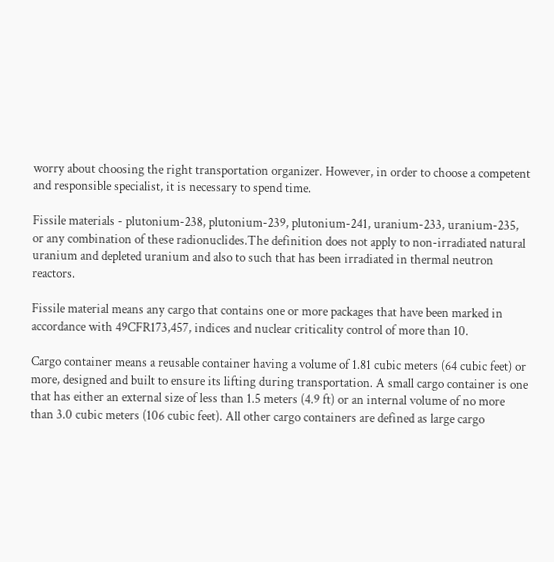worry about choosing the right transportation organizer. However, in order to choose a competent and responsible specialist, it is necessary to spend time.

Fissile materials - plutonium-238, plutonium-239, plutonium-241, uranium-233, uranium-235, or any combination of these radionuclides.The definition does not apply to non-irradiated natural uranium and depleted uranium and also to such that has been irradiated in thermal neutron reactors.

Fissile material means any cargo that contains one or more packages that have been marked in accordance with 49CFR173,457, indices and nuclear criticality control of more than 10.

Cargo container means a reusable container having a volume of 1.81 cubic meters (64 cubic feet) or more, designed and built to ensure its lifting during transportation. A small cargo container is one that has either an external size of less than 1.5 meters (4.9 ft) or an internal volume of no more than 3.0 cubic meters (106 cubic feet). All other cargo containers are defined as large cargo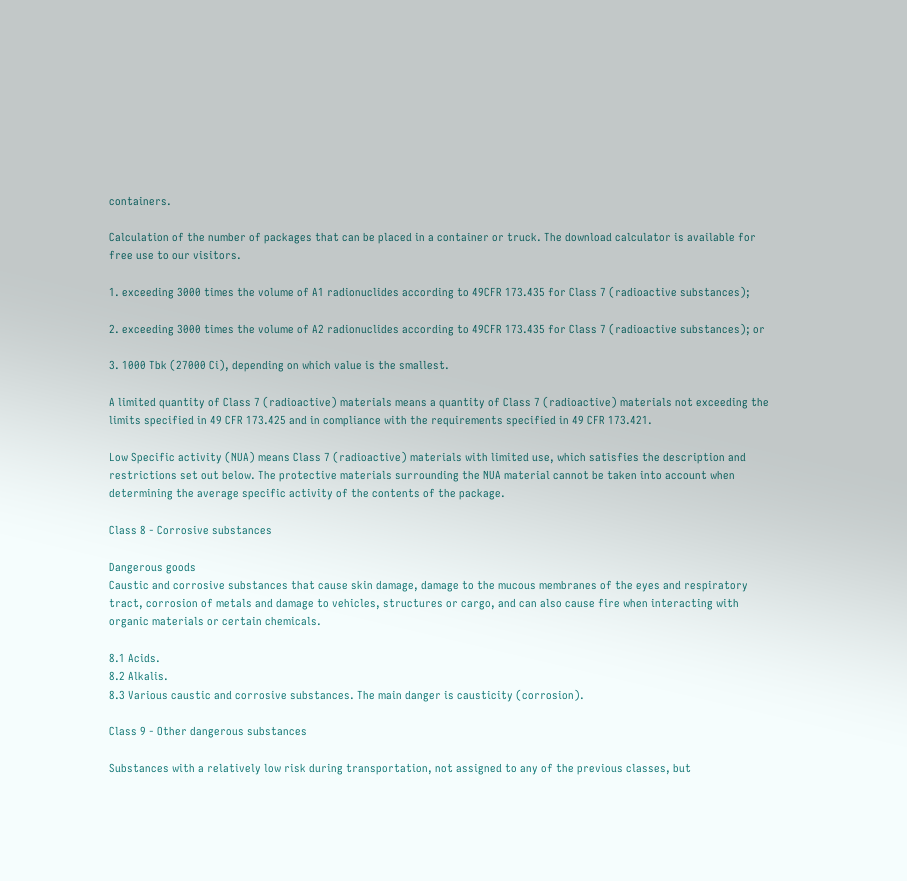containers.

Calculation of the number of packages that can be placed in a container or truck. The download calculator is available for free use to our visitors.

1. exceeding 3000 times the volume of A1 radionuclides according to 49CFR 173.435 for Class 7 (radioactive substances);

2. exceeding 3000 times the volume of A2 radionuclides according to 49CFR 173.435 for Class 7 (radioactive substances); or

3. 1000 Tbk (27000 Ci), depending on which value is the smallest.

A limited quantity of Class 7 (radioactive) materials means a quantity of Class 7 (radioactive) materials not exceeding the limits specified in 49 CFR 173.425 and in compliance with the requirements specified in 49 CFR 173.421.

Low Specific activity (NUA) means Class 7 (radioactive) materials with limited use, which satisfies the description and restrictions set out below. The protective materials surrounding the NUA material cannot be taken into account when determining the average specific activity of the contents of the package.

Class 8 - Corrosive substances

Dangerous goods
Caustic and corrosive substances that cause skin damage, damage to the mucous membranes of the eyes and respiratory tract, corrosion of metals and damage to vehicles, structures or cargo, and can also cause fire when interacting with organic materials or certain chemicals.

8.1 Acids.
8.2 Alkalis.
8.3 Various caustic and corrosive substances. The main danger is causticity (corrosion).

Class 9 - Other dangerous substances

Substances with a relatively low risk during transportation, not assigned to any of the previous classes, but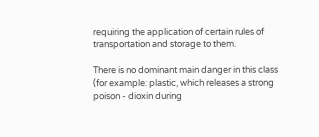requiring the application of certain rules of transportation and storage to them.

There is no dominant main danger in this class (for example: plastic, which releases a strong poison - dioxin during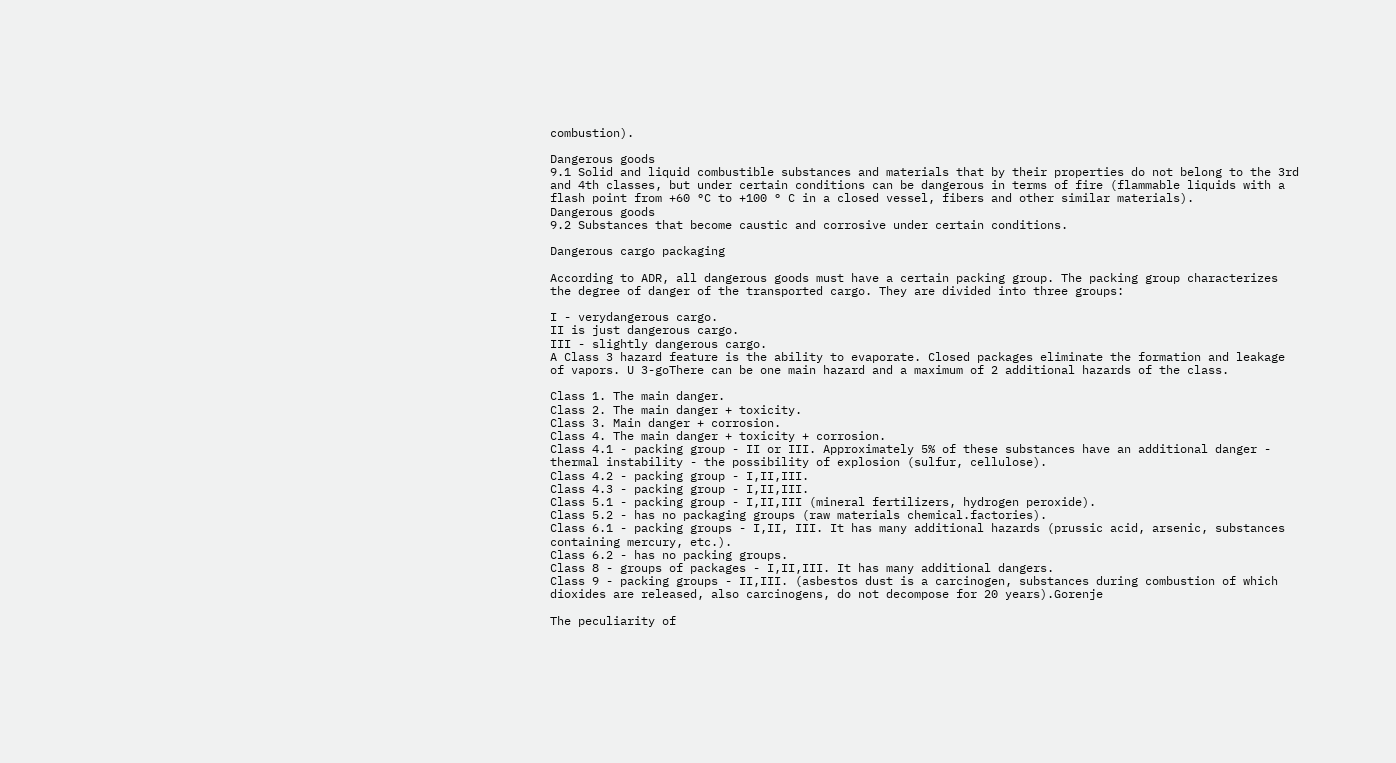combustion).

Dangerous goods
9.1 Solid and liquid combustible substances and materials that by their properties do not belong to the 3rd and 4th classes, but under certain conditions can be dangerous in terms of fire (flammable liquids with a flash point from +60 °C to +100 ° C in a closed vessel, fibers and other similar materials).
Dangerous goods
9.2 Substances that become caustic and corrosive under certain conditions.

Dangerous cargo packaging

According to ADR, all dangerous goods must have a certain packing group. The packing group characterizes the degree of danger of the transported cargo. They are divided into three groups:

I - verydangerous cargo.
II is just dangerous cargo.
III - slightly dangerous cargo.
A Class 3 hazard feature is the ability to evaporate. Closed packages eliminate the formation and leakage of vapors. U 3-goThere can be one main hazard and a maximum of 2 additional hazards of the class.

Class 1. The main danger.
Class 2. The main danger + toxicity.
Class 3. Main danger + corrosion.
Class 4. The main danger + toxicity + corrosion.
Class 4.1 - packing group - II or III. Approximately 5% of these substances have an additional danger - thermal instability - the possibility of explosion (sulfur, cellulose).
Class 4.2 - packing group - I,II,III.
Class 4.3 - packing group - I,II,III.
Class 5.1 - packing group - I,II,III (mineral fertilizers, hydrogen peroxide).
Class 5.2 - has no packaging groups (raw materials chemical.factories).
Class 6.1 - packing groups - I,II, III. It has many additional hazards (prussic acid, arsenic, substances containing mercury, etc.).
Class 6.2 - has no packing groups.
Class 8 - groups of packages - I,II,III. It has many additional dangers.
Class 9 - packing groups - II,III. (asbestos dust is a carcinogen, substances during combustion of which dioxides are released, also carcinogens, do not decompose for 20 years).Gorenje

The peculiarity of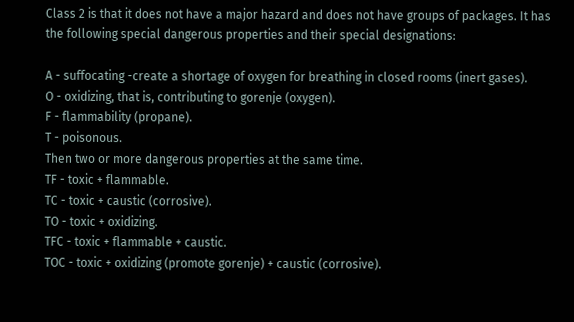Class 2 is that it does not have a major hazard and does not have groups of packages. It has the following special dangerous properties and their special designations:

A - suffocating -create a shortage of oxygen for breathing in closed rooms (inert gases).
O - oxidizing, that is, contributing to gorenje (oxygen).
F - flammability (propane).
T - poisonous.
Then two or more dangerous properties at the same time.
TF - toxic + flammable.
TC - toxic + caustic (corrosive).
TO - toxic + oxidizing.
TFC - toxic + flammable + caustic.
TOC - toxic + oxidizing (promote gorenje) + caustic (corrosive).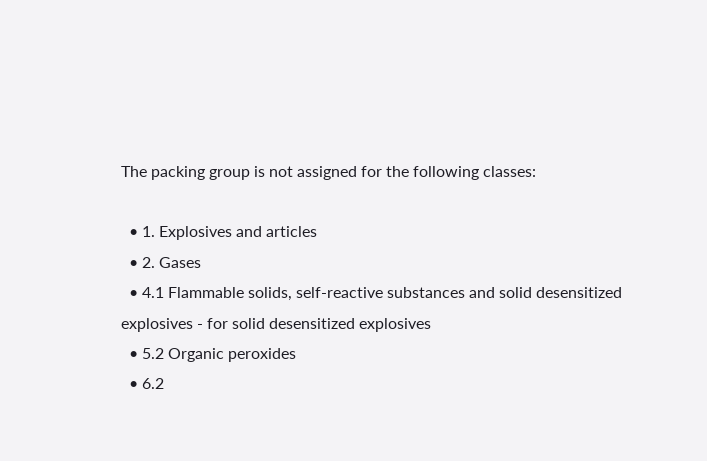The packing group is not assigned for the following classes:

  • 1. Explosives and articles
  • 2. Gases
  • 4.1 Flammable solids, self-reactive substances and solid desensitized explosives - for solid desensitized explosives
  • 5.2 Organic peroxides
  • 6.2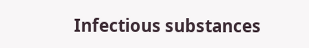Infectious substances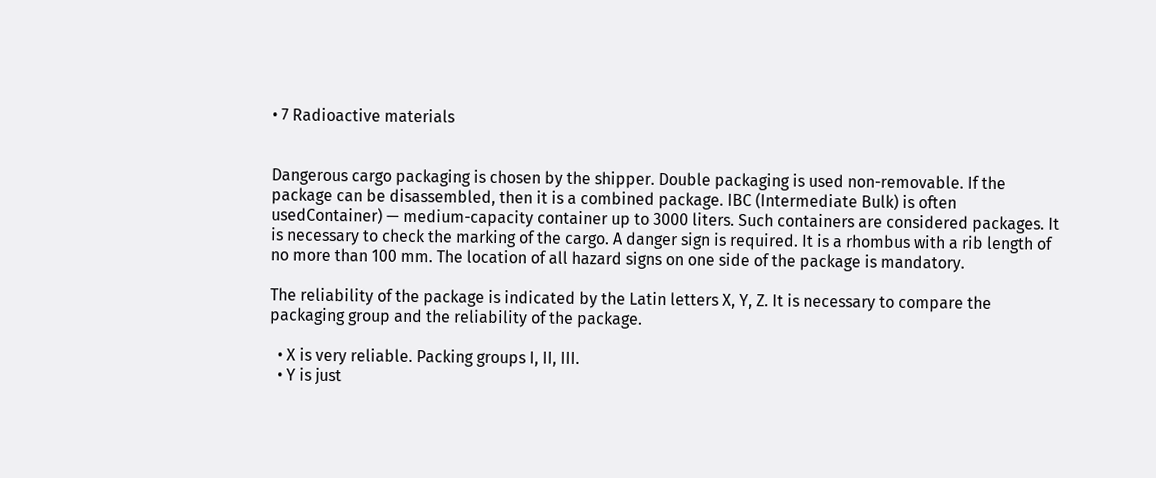• 7 Radioactive materials


Dangerous cargo packaging is chosen by the shipper. Double packaging is used non-removable. If the package can be disassembled, then it is a combined package. IBC (Intermediate Bulk) is often usedContainer) — medium-capacity container up to 3000 liters. Such containers are considered packages. It is necessary to check the marking of the cargo. A danger sign is required. It is a rhombus with a rib length of no more than 100 mm. The location of all hazard signs on one side of the package is mandatory.

The reliability of the package is indicated by the Latin letters X, Y, Z. It is necessary to compare the packaging group and the reliability of the package.

  • X is very reliable. Packing groups I, II, III.
  • Y is just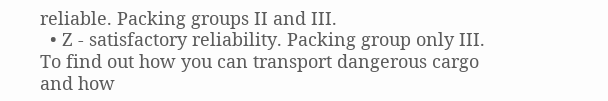reliable. Packing groups II and III.
  • Z - satisfactory reliability. Packing group only III.
To find out how you can transport dangerous cargo and how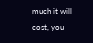much it will cost, you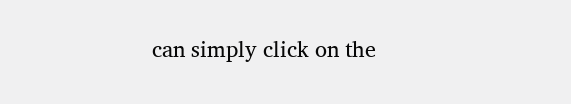can simply click on the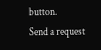button.
Send a request